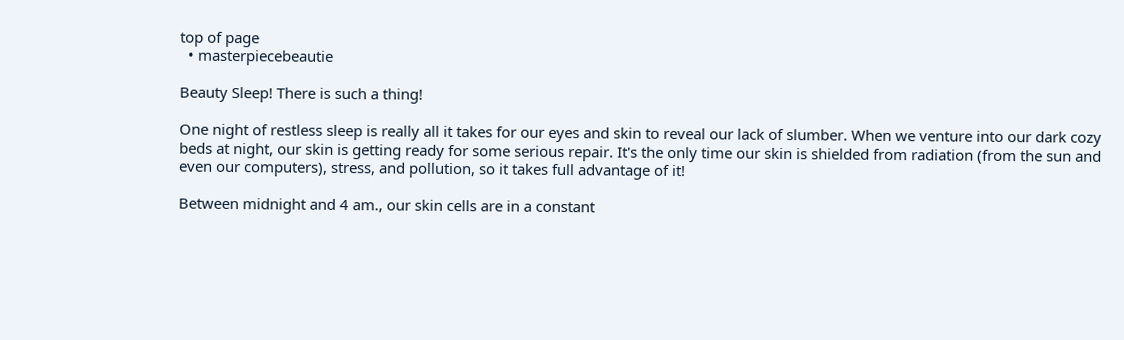top of page
  • masterpiecebeautie

Beauty Sleep! There is such a thing!

One night of restless sleep is really all it takes for our eyes and skin to reveal our lack of slumber. When we venture into our dark cozy beds at night, our skin is getting ready for some serious repair. It's the only time our skin is shielded from radiation (from the sun and even our computers), stress, and pollution, so it takes full advantage of it!

Between midnight and 4 am., our skin cells are in a constant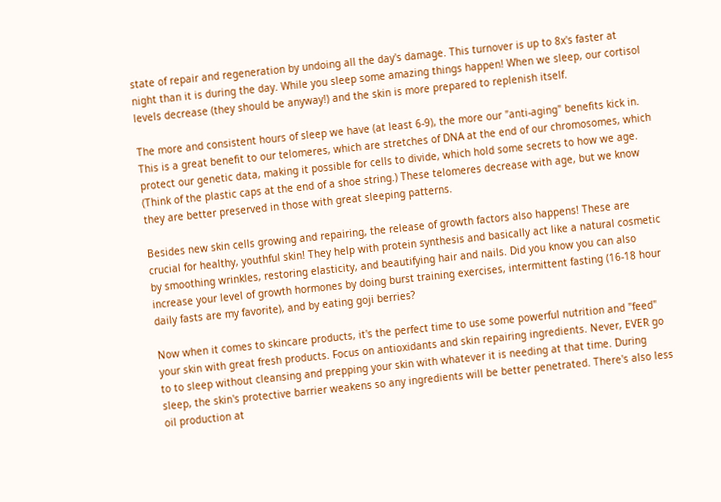state of repair and regeneration by undoing all the day's damage. This turnover is up to 8x's faster at night than it is during the day. While you sleep some amazing things happen! When we sleep, our cortisol levels decrease (they should be anyway!) and the skin is more prepared to replenish itself.

The more and consistent hours of sleep we have (at least 6-9), the more our "anti-aging" benefits kick in. This is a great benefit to our telomeres, which are stretches of DNA at the end of our chromosomes, which protect our genetic data, making it possible for cells to divide, which hold some secrets to how we age. (Think of the plastic caps at the end of a shoe string.) These telomeres decrease with age, but we know they are better preserved in those with great sleeping patterns.

Besides new skin cells growing and repairing, the release of growth factors also happens! These are crucial for healthy, youthful skin! They help with protein synthesis and basically act like a natural cosmetic by smoothing wrinkles, restoring elasticity, and beautifying hair and nails. Did you know you can also increase your level of growth hormones by doing burst training exercises, intermittent fasting (16-18 hour daily fasts are my favorite), and by eating goji berries?

Now when it comes to skincare products, it's the perfect time to use some powerful nutrition and "feed" your skin with great fresh products. Focus on antioxidants and skin repairing ingredients. Never, EVER go to to sleep without cleansing and prepping your skin with whatever it is needing at that time. During sleep, the skin's protective barrier weakens so any ingredients will be better penetrated. There's also less oil production at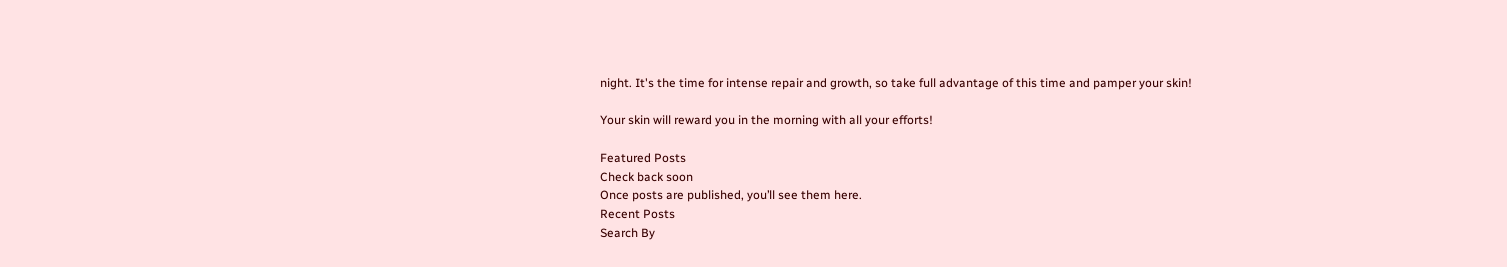night. It's the time for intense repair and growth, so take full advantage of this time and pamper your skin!

Your skin will reward you in the morning with all your efforts!

Featured Posts
Check back soon
Once posts are published, you’ll see them here.
Recent Posts
Search By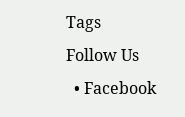Tags
Follow Us
  • Facebook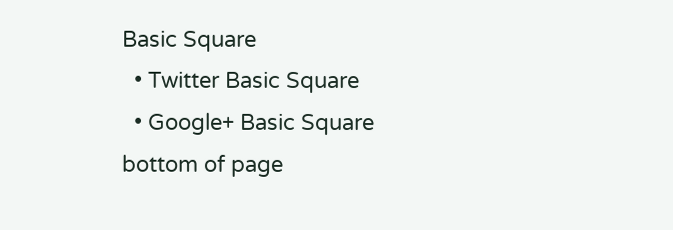Basic Square
  • Twitter Basic Square
  • Google+ Basic Square
bottom of page